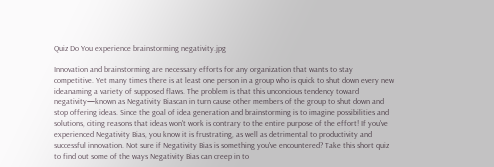Quiz Do You experience brainstorming negativity.jpg

Innovation and brainstorming are necessary efforts for any organization that wants to stay competitive. Yet many times there is at least one person in a group who is quick to shut down every new ideanaming a variety of supposed flaws. The problem is that this unconcious tendency toward negativity—known as Negativity Biascan in turn cause other members of the group to shut down and stop offering ideas. Since the goal of idea generation and brainstorming is to imagine possibilities and solutions, citing reasons that ideas won't work is contrary to the entire purpose of the effort! If you've experienced Negativity Bias, you know it is frustrating, as well as detrimental to productivity and successful innovation. Not sure if Negativity Bias is something you've encountered? Take this short quiz to find out some of the ways Negativity Bias can creep in to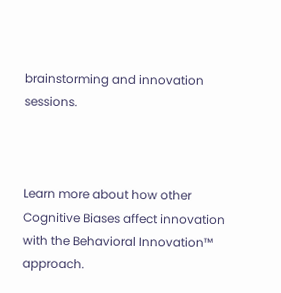brainstorming and innovation sessions.



Learn more about how other Cognitive Biases affect innovation with the Behavioral Innovation™ approach.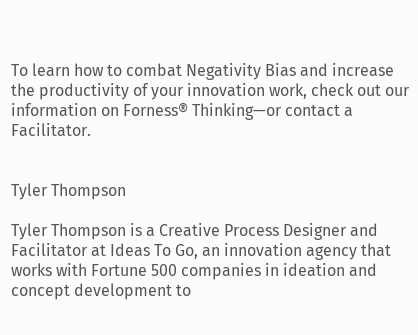To learn how to combat Negativity Bias and increase the productivity of your innovation work, check out our information on Forness® Thinking—or contact a Facilitator.


Tyler Thompson

Tyler Thompson is a Creative Process Designer and Facilitator at Ideas To Go, an innovation agency that works with Fortune 500 companies in ideation and concept development to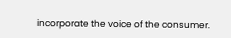incorporate the voice of the consumer.